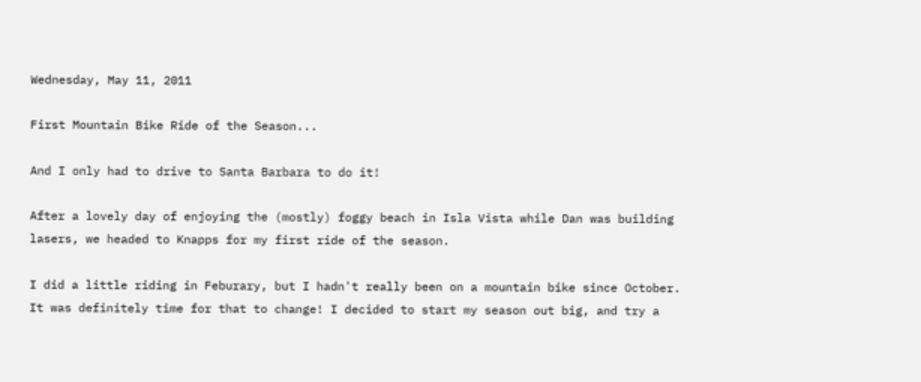Wednesday, May 11, 2011

First Mountain Bike Ride of the Season...

And I only had to drive to Santa Barbara to do it!

After a lovely day of enjoying the (mostly) foggy beach in Isla Vista while Dan was building lasers, we headed to Knapps for my first ride of the season.

I did a little riding in Feburary, but I hadn't really been on a mountain bike since October. It was definitely time for that to change! I decided to start my season out big, and try a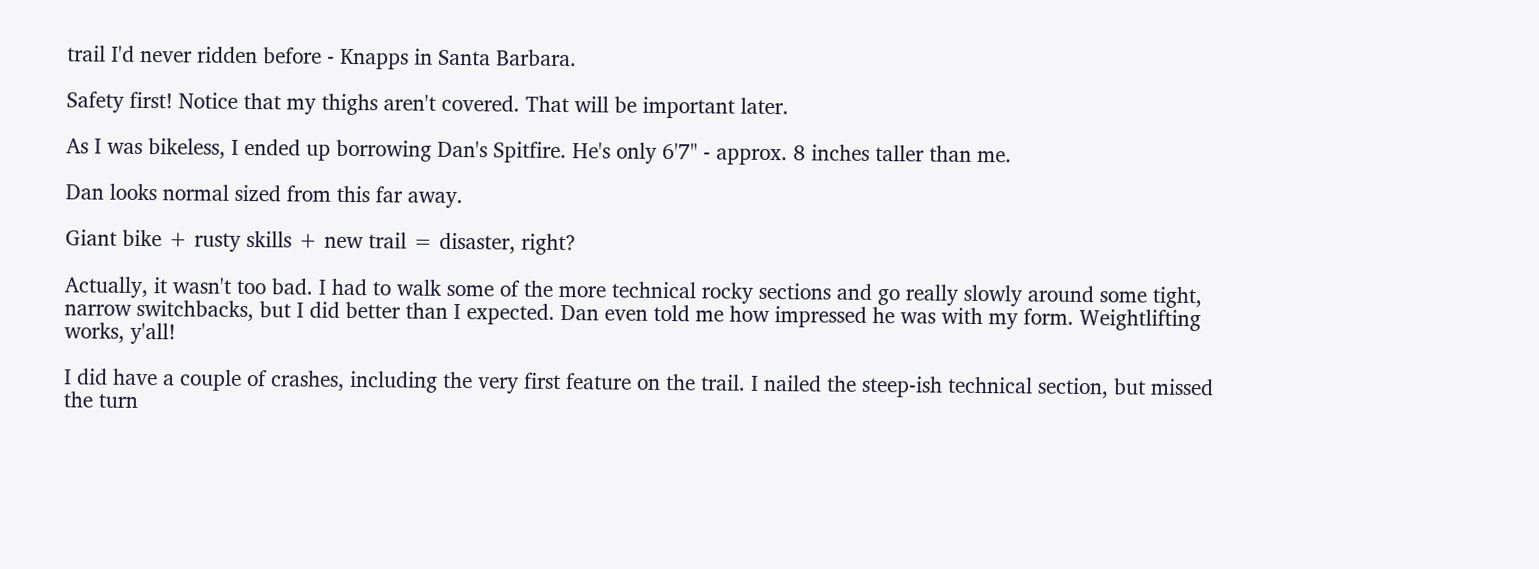trail I'd never ridden before - Knapps in Santa Barbara.

Safety first! Notice that my thighs aren't covered. That will be important later.

As I was bikeless, I ended up borrowing Dan's Spitfire. He's only 6'7" - approx. 8 inches taller than me.

Dan looks normal sized from this far away.

Giant bike + rusty skills + new trail = disaster, right?

Actually, it wasn't too bad. I had to walk some of the more technical rocky sections and go really slowly around some tight, narrow switchbacks, but I did better than I expected. Dan even told me how impressed he was with my form. Weightlifting works, y'all!

I did have a couple of crashes, including the very first feature on the trail. I nailed the steep-ish technical section, but missed the turn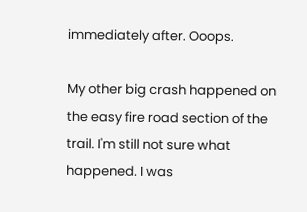immediately after. Ooops.

My other big crash happened on the easy fire road section of the trail. I'm still not sure what happened. I was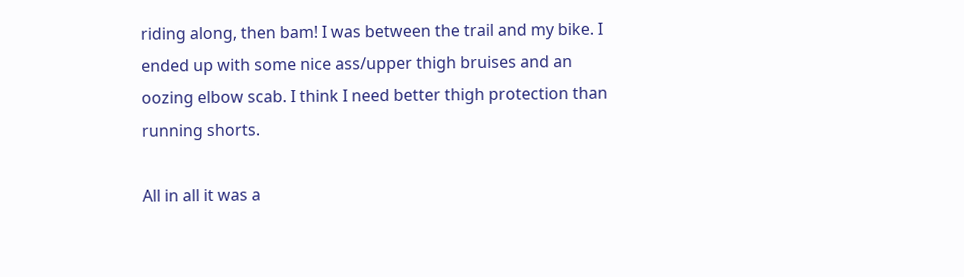riding along, then bam! I was between the trail and my bike. I ended up with some nice ass/upper thigh bruises and an oozing elbow scab. I think I need better thigh protection than running shorts.

All in all it was a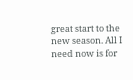great start to the new season. All I need now is for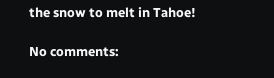the snow to melt in Tahoe!

No comments: